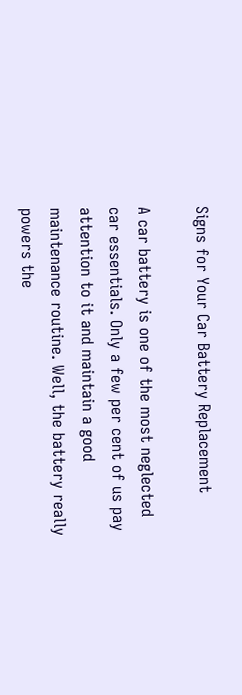Signs for Your Car Battery Replacement

A car battery is one of the most neglected car essentials. Only a few per cent of us pay attention to it and maintain a good maintenance routine. Well, the battery really powers the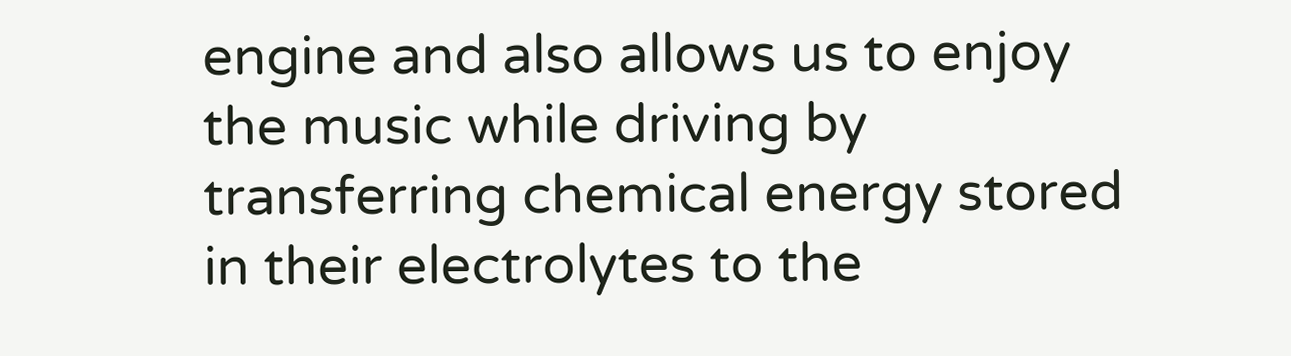engine and also allows us to enjoy the music while driving by transferring chemical energy stored in their electrolytes to the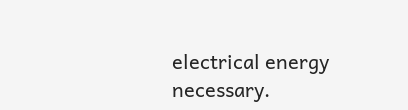electrical energy necessary.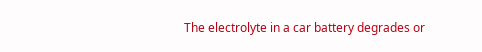The electrolyte in a car battery degrades or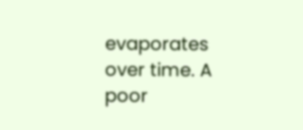evaporates over time. A poor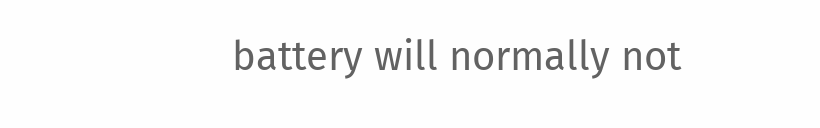battery will normally not